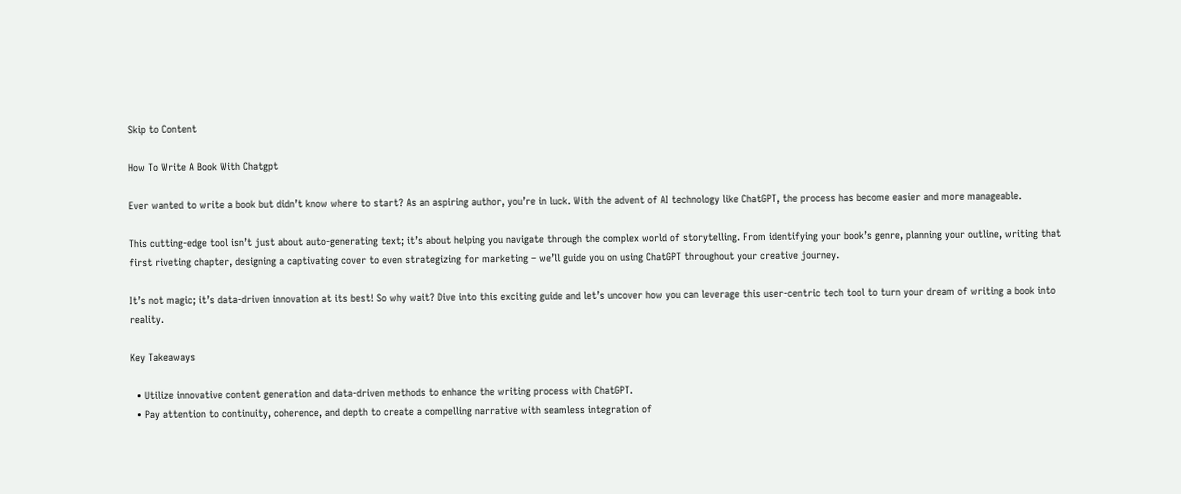Skip to Content

How To Write A Book With Chatgpt

Ever wanted to write a book but didn’t know where to start? As an aspiring author, you’re in luck. With the advent of AI technology like ChatGPT, the process has become easier and more manageable.

This cutting-edge tool isn’t just about auto-generating text; it’s about helping you navigate through the complex world of storytelling. From identifying your book’s genre, planning your outline, writing that first riveting chapter, designing a captivating cover to even strategizing for marketing – we’ll guide you on using ChatGPT throughout your creative journey.

It’s not magic; it’s data-driven innovation at its best! So why wait? Dive into this exciting guide and let’s uncover how you can leverage this user-centric tech tool to turn your dream of writing a book into reality.

Key Takeaways

  • Utilize innovative content generation and data-driven methods to enhance the writing process with ChatGPT.
  • Pay attention to continuity, coherence, and depth to create a compelling narrative with seamless integration of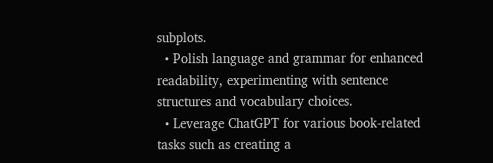subplots.
  • Polish language and grammar for enhanced readability, experimenting with sentence structures and vocabulary choices.
  • Leverage ChatGPT for various book-related tasks such as creating a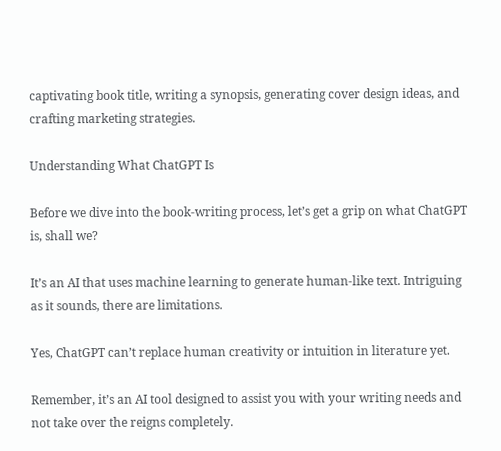captivating book title, writing a synopsis, generating cover design ideas, and crafting marketing strategies.

Understanding What ChatGPT Is

Before we dive into the book-writing process, let’s get a grip on what ChatGPT is, shall we?

It’s an AI that uses machine learning to generate human-like text. Intriguing as it sounds, there are limitations.

Yes, ChatGPT can’t replace human creativity or intuition in literature yet.

Remember, it’s an AI tool designed to assist you with your writing needs and not take over the reigns completely.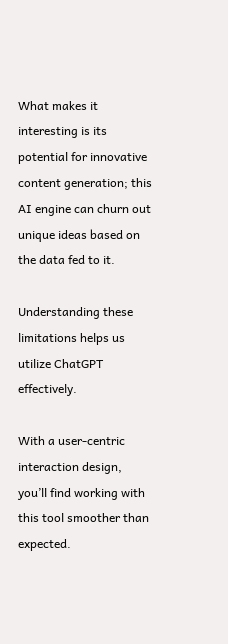What makes it interesting is its potential for innovative content generation; this AI engine can churn out unique ideas based on the data fed to it.

Understanding these limitations helps us utilize ChatGPT effectively.

With a user-centric interaction design, you’ll find working with this tool smoother than expected.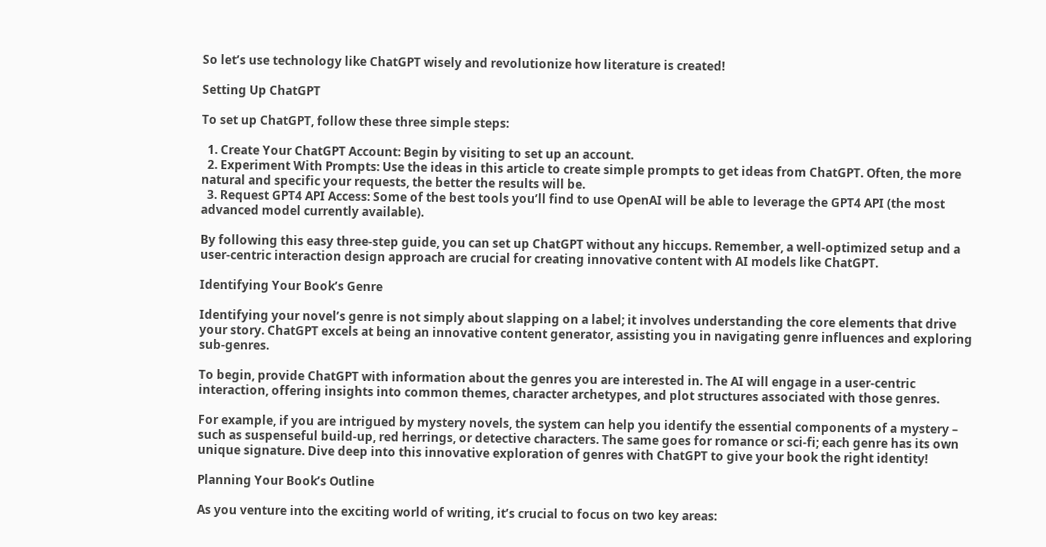So let’s use technology like ChatGPT wisely and revolutionize how literature is created!

Setting Up ChatGPT

To set up ChatGPT, follow these three simple steps:

  1. Create Your ChatGPT Account: Begin by visiting to set up an account.
  2. Experiment With Prompts: Use the ideas in this article to create simple prompts to get ideas from ChatGPT. Often, the more natural and specific your requests, the better the results will be.
  3. Request GPT4 API Access: Some of the best tools you’ll find to use OpenAI will be able to leverage the GPT4 API (the most advanced model currently available).

By following this easy three-step guide, you can set up ChatGPT without any hiccups. Remember, a well-optimized setup and a user-centric interaction design approach are crucial for creating innovative content with AI models like ChatGPT.

Identifying Your Book’s Genre

Identifying your novel’s genre is not simply about slapping on a label; it involves understanding the core elements that drive your story. ChatGPT excels at being an innovative content generator, assisting you in navigating genre influences and exploring sub-genres.

To begin, provide ChatGPT with information about the genres you are interested in. The AI will engage in a user-centric interaction, offering insights into common themes, character archetypes, and plot structures associated with those genres.

For example, if you are intrigued by mystery novels, the system can help you identify the essential components of a mystery – such as suspenseful build-up, red herrings, or detective characters. The same goes for romance or sci-fi; each genre has its own unique signature. Dive deep into this innovative exploration of genres with ChatGPT to give your book the right identity!

Planning Your Book’s Outline

As you venture into the exciting world of writing, it’s crucial to focus on two key areas: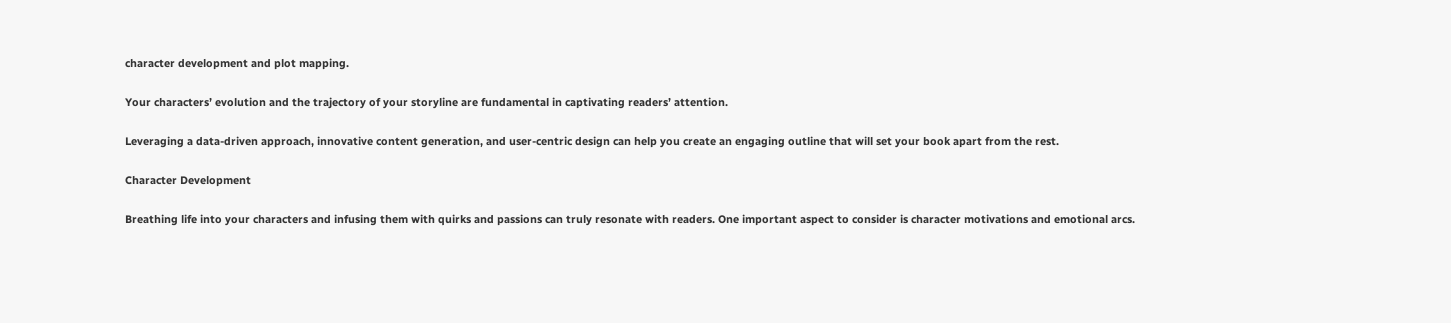character development and plot mapping.

Your characters’ evolution and the trajectory of your storyline are fundamental in captivating readers’ attention.

Leveraging a data-driven approach, innovative content generation, and user-centric design can help you create an engaging outline that will set your book apart from the rest.

Character Development

Breathing life into your characters and infusing them with quirks and passions can truly resonate with readers. One important aspect to consider is character motivations and emotional arcs.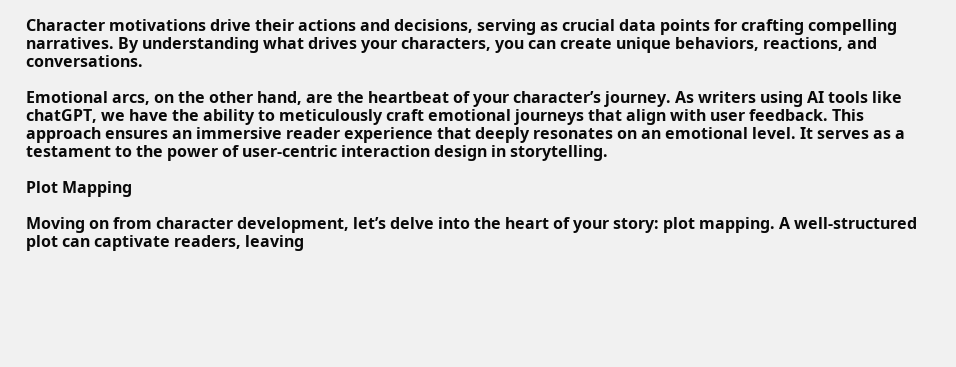Character motivations drive their actions and decisions, serving as crucial data points for crafting compelling narratives. By understanding what drives your characters, you can create unique behaviors, reactions, and conversations.

Emotional arcs, on the other hand, are the heartbeat of your character’s journey. As writers using AI tools like chatGPT, we have the ability to meticulously craft emotional journeys that align with user feedback. This approach ensures an immersive reader experience that deeply resonates on an emotional level. It serves as a testament to the power of user-centric interaction design in storytelling.

Plot Mapping

Moving on from character development, let’s delve into the heart of your story: plot mapping. A well-structured plot can captivate readers, leaving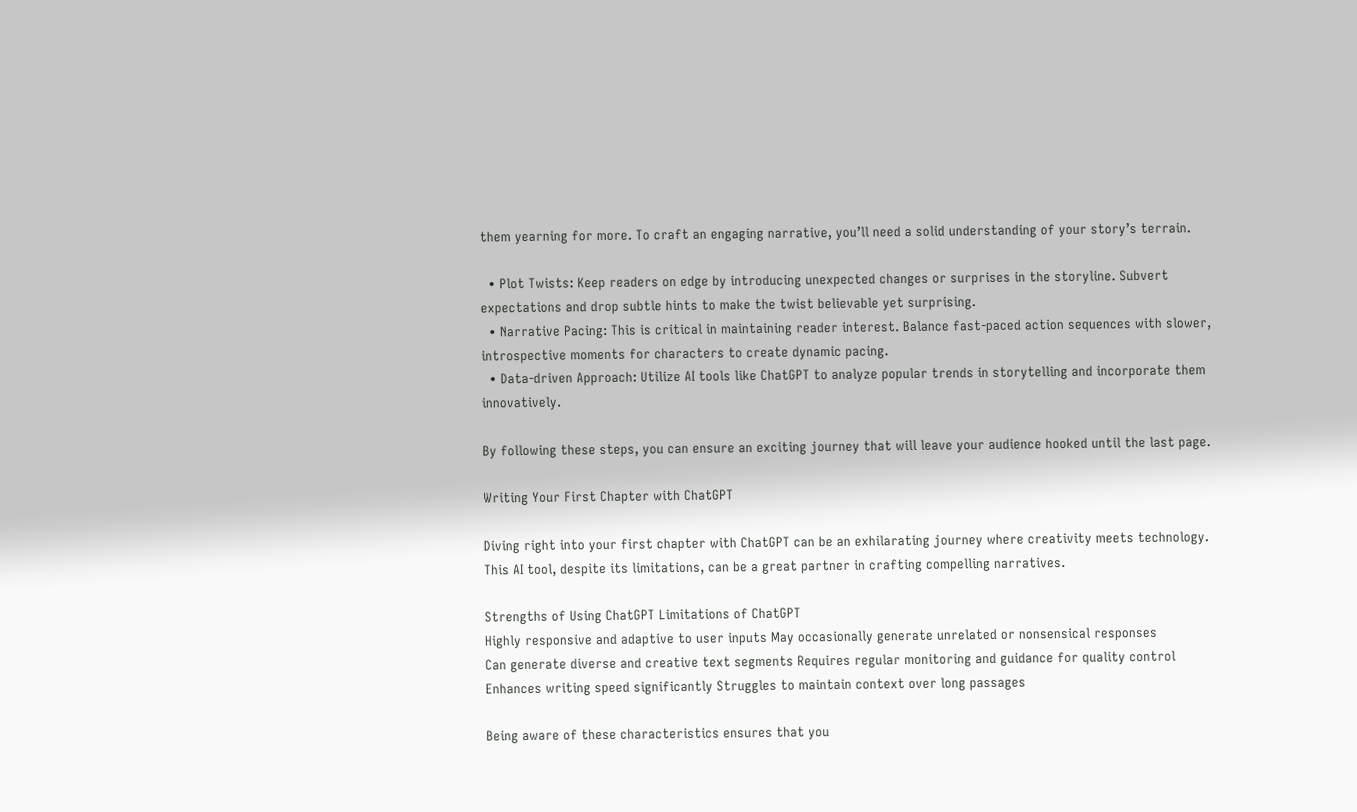them yearning for more. To craft an engaging narrative, you’ll need a solid understanding of your story’s terrain.

  • Plot Twists: Keep readers on edge by introducing unexpected changes or surprises in the storyline. Subvert expectations and drop subtle hints to make the twist believable yet surprising.
  • Narrative Pacing: This is critical in maintaining reader interest. Balance fast-paced action sequences with slower, introspective moments for characters to create dynamic pacing.
  • Data-driven Approach: Utilize AI tools like ChatGPT to analyze popular trends in storytelling and incorporate them innovatively.

By following these steps, you can ensure an exciting journey that will leave your audience hooked until the last page.

Writing Your First Chapter with ChatGPT

Diving right into your first chapter with ChatGPT can be an exhilarating journey where creativity meets technology. This AI tool, despite its limitations, can be a great partner in crafting compelling narratives.

Strengths of Using ChatGPT Limitations of ChatGPT
Highly responsive and adaptive to user inputs May occasionally generate unrelated or nonsensical responses
Can generate diverse and creative text segments Requires regular monitoring and guidance for quality control
Enhances writing speed significantly Struggles to maintain context over long passages

Being aware of these characteristics ensures that you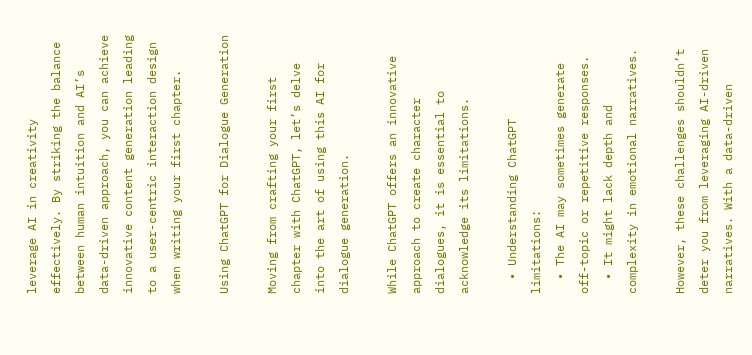leverage AI in creativity effectively. By striking the balance between human intuition and AI’s data-driven approach, you can achieve innovative content generation leading to a user-centric interaction design when writing your first chapter.

Using ChatGPT for Dialogue Generation

Moving from crafting your first chapter with ChatGPT, let’s delve into the art of using this AI for dialogue generation.

While ChatGPT offers an innovative approach to create character dialogues, it is essential to acknowledge its limitations.

  • Understanding ChatGPT limitations:
  • The AI may sometimes generate off-topic or repetitive responses.
  • It might lack depth and complexity in emotional narratives.

However, these challenges shouldn’t deter you from leveraging AI-driven narratives. With a data-driven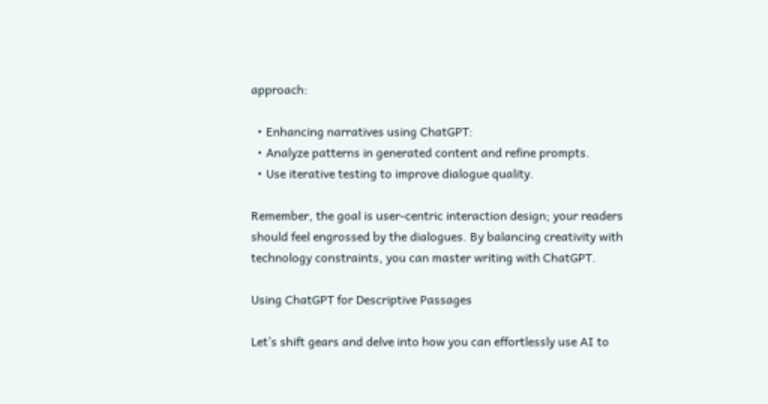approach:

  • Enhancing narratives using ChatGPT:
  • Analyze patterns in generated content and refine prompts.
  • Use iterative testing to improve dialogue quality.

Remember, the goal is user-centric interaction design; your readers should feel engrossed by the dialogues. By balancing creativity with technology constraints, you can master writing with ChatGPT.

Using ChatGPT for Descriptive Passages

Let’s shift gears and delve into how you can effortlessly use AI to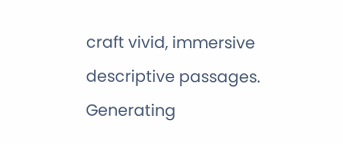craft vivid, immersive descriptive passages. Generating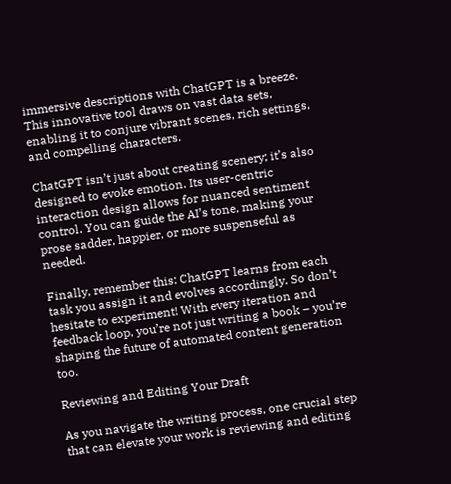immersive descriptions with ChatGPT is a breeze. This innovative tool draws on vast data sets, enabling it to conjure vibrant scenes, rich settings, and compelling characters.

ChatGPT isn’t just about creating scenery; it’s also designed to evoke emotion. Its user-centric interaction design allows for nuanced sentiment control. You can guide the AI’s tone, making your prose sadder, happier, or more suspenseful as needed.

Finally, remember this: ChatGPT learns from each task you assign it and evolves accordingly. So don’t hesitate to experiment! With every iteration and feedback loop, you’re not just writing a book – you’re shaping the future of automated content generation too.

Reviewing and Editing Your Draft

As you navigate the writing process, one crucial step that can elevate your work is reviewing and editing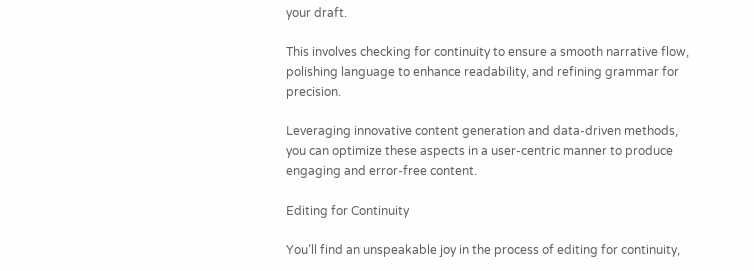your draft.

This involves checking for continuity to ensure a smooth narrative flow, polishing language to enhance readability, and refining grammar for precision.

Leveraging innovative content generation and data-driven methods, you can optimize these aspects in a user-centric manner to produce engaging and error-free content.

Editing for Continuity

You’ll find an unspeakable joy in the process of editing for continuity,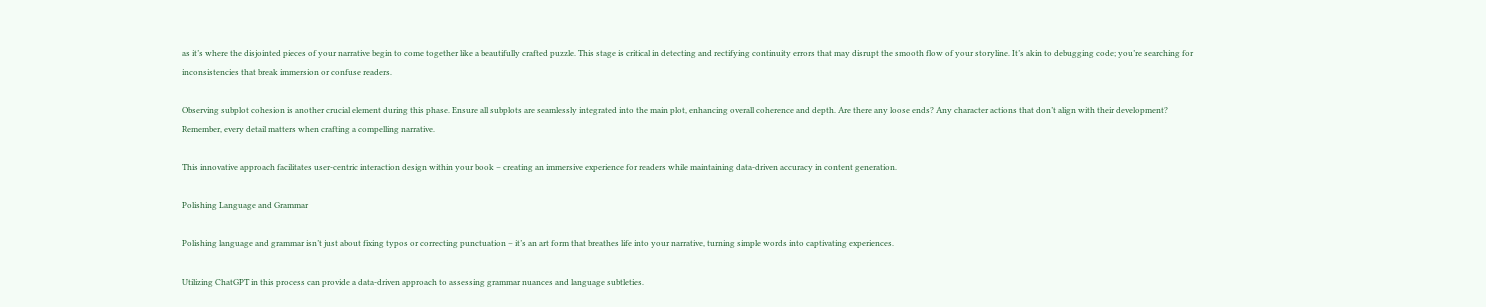as it’s where the disjointed pieces of your narrative begin to come together like a beautifully crafted puzzle. This stage is critical in detecting and rectifying continuity errors that may disrupt the smooth flow of your storyline. It’s akin to debugging code; you’re searching for inconsistencies that break immersion or confuse readers.

Observing subplot cohesion is another crucial element during this phase. Ensure all subplots are seamlessly integrated into the main plot, enhancing overall coherence and depth. Are there any loose ends? Any character actions that don’t align with their development? Remember, every detail matters when crafting a compelling narrative.

This innovative approach facilitates user-centric interaction design within your book – creating an immersive experience for readers while maintaining data-driven accuracy in content generation.

Polishing Language and Grammar

Polishing language and grammar isn’t just about fixing typos or correcting punctuation – it’s an art form that breathes life into your narrative, turning simple words into captivating experiences.

Utilizing ChatGPT in this process can provide a data-driven approach to assessing grammar nuances and language subtleties.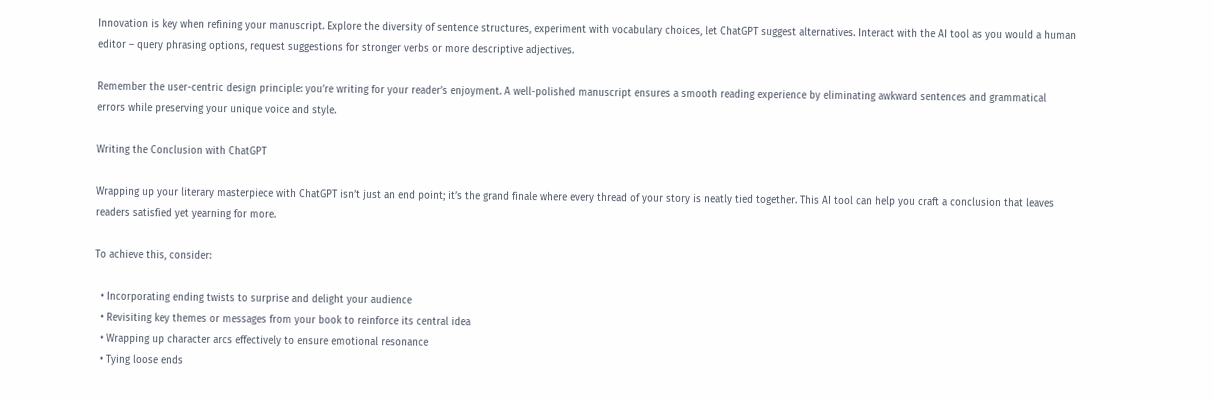Innovation is key when refining your manuscript. Explore the diversity of sentence structures, experiment with vocabulary choices, let ChatGPT suggest alternatives. Interact with the AI tool as you would a human editor – query phrasing options, request suggestions for stronger verbs or more descriptive adjectives.

Remember the user-centric design principle: you’re writing for your reader’s enjoyment. A well-polished manuscript ensures a smooth reading experience by eliminating awkward sentences and grammatical errors while preserving your unique voice and style.

Writing the Conclusion with ChatGPT

Wrapping up your literary masterpiece with ChatGPT isn’t just an end point; it’s the grand finale where every thread of your story is neatly tied together. This AI tool can help you craft a conclusion that leaves readers satisfied yet yearning for more.

To achieve this, consider:

  • Incorporating ending twists to surprise and delight your audience
  • Revisiting key themes or messages from your book to reinforce its central idea
  • Wrapping up character arcs effectively to ensure emotional resonance
  • Tying loose ends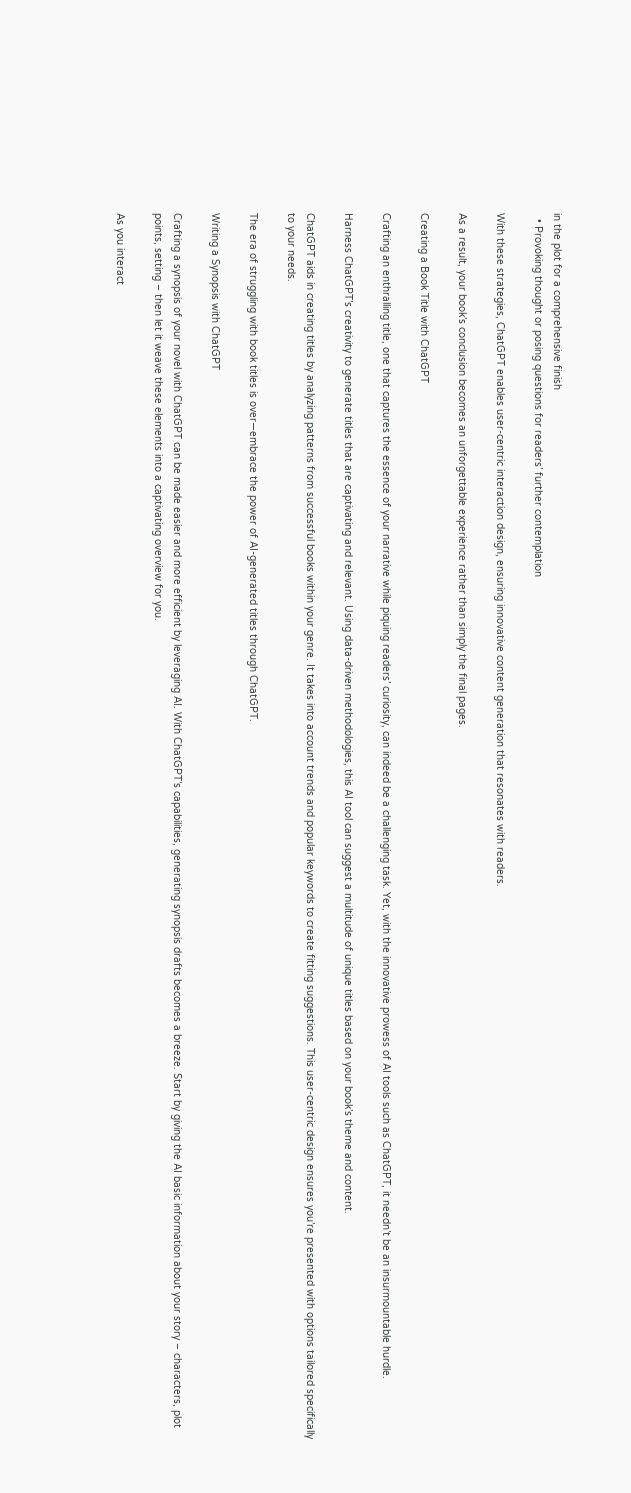in the plot for a comprehensive finish
  • Provoking thought or posing questions for readers’ further contemplation

With these strategies, ChatGPT enables user-centric interaction design, ensuring innovative content generation that resonates with readers.

As a result, your book’s conclusion becomes an unforgettable experience rather than simply the final pages.

Creating a Book Title with ChatGPT

Crafting an enthralling title, one that captures the essence of your narrative while piquing readers’ curiosity, can indeed be a challenging task. Yet, with the innovative prowess of AI tools such as ChatGPT, it needn’t be an insurmountable hurdle.

Harness ChatGPT’s creativity to generate titles that are captivating and relevant. Using data-driven methodologies, this AI tool can suggest a multitude of unique titles based on your book’s theme and content.

ChatGPT aids in creating titles by analyzing patterns from successful books within your genre. It takes into account trends and popular keywords to create fitting suggestions. This user-centric design ensures you’re presented with options tailored specifically to your needs.

The era of struggling with book titles is over—embrace the power of AI-generated titles through ChatGPT.

Writing a Synopsis with ChatGPT

Crafting a synopsis of your novel with ChatGPT can be made easier and more efficient by leveraging AI. With ChatGPT’s capabilities, generating synopsis drafts becomes a breeze. Start by giving the AI basic information about your story – characters, plot points, setting – then let it weave these elements into a captivating overview for you.

As you interact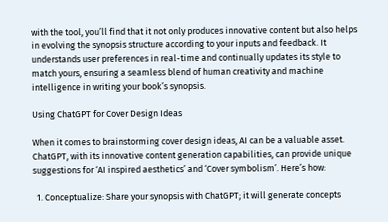with the tool, you’ll find that it not only produces innovative content but also helps in evolving the synopsis structure according to your inputs and feedback. It understands user preferences in real-time and continually updates its style to match yours, ensuring a seamless blend of human creativity and machine intelligence in writing your book’s synopsis.

Using ChatGPT for Cover Design Ideas

When it comes to brainstorming cover design ideas, AI can be a valuable asset. ChatGPT, with its innovative content generation capabilities, can provide unique suggestions for ‘AI inspired aesthetics’ and ‘Cover symbolism’. Here’s how:

  1. Conceptualize: Share your synopsis with ChatGPT; it will generate concepts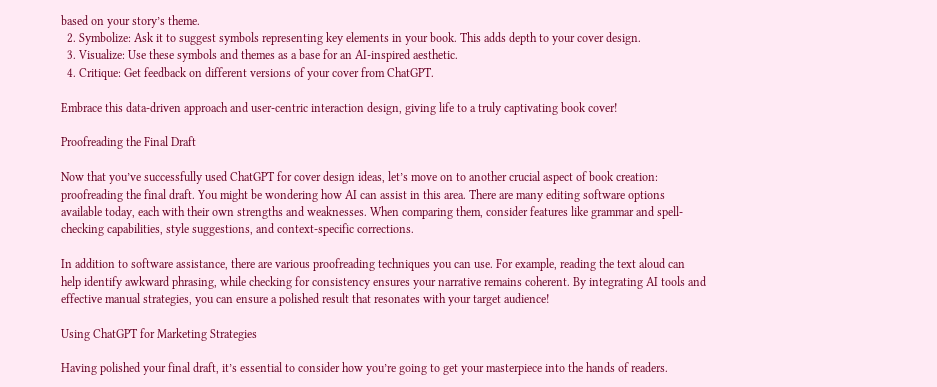based on your story’s theme.
  2. Symbolize: Ask it to suggest symbols representing key elements in your book. This adds depth to your cover design.
  3. Visualize: Use these symbols and themes as a base for an AI-inspired aesthetic.
  4. Critique: Get feedback on different versions of your cover from ChatGPT.

Embrace this data-driven approach and user-centric interaction design, giving life to a truly captivating book cover!

Proofreading the Final Draft

Now that you’ve successfully used ChatGPT for cover design ideas, let’s move on to another crucial aspect of book creation: proofreading the final draft. You might be wondering how AI can assist in this area. There are many editing software options available today, each with their own strengths and weaknesses. When comparing them, consider features like grammar and spell-checking capabilities, style suggestions, and context-specific corrections.

In addition to software assistance, there are various proofreading techniques you can use. For example, reading the text aloud can help identify awkward phrasing, while checking for consistency ensures your narrative remains coherent. By integrating AI tools and effective manual strategies, you can ensure a polished result that resonates with your target audience!

Using ChatGPT for Marketing Strategies

Having polished your final draft, it’s essential to consider how you’re going to get your masterpiece into the hands of readers.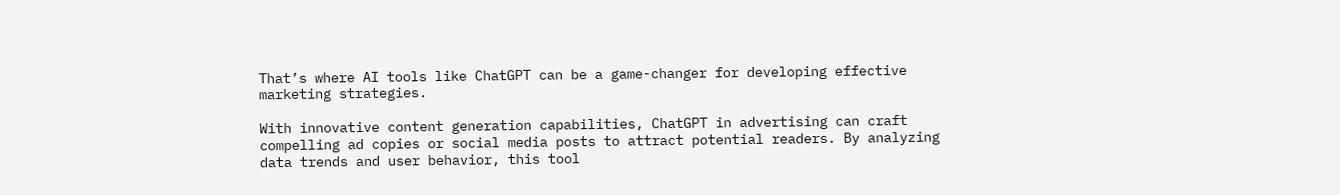That’s where AI tools like ChatGPT can be a game-changer for developing effective marketing strategies.

With innovative content generation capabilities, ChatGPT in advertising can craft compelling ad copies or social media posts to attract potential readers. By analyzing data trends and user behavior, this tool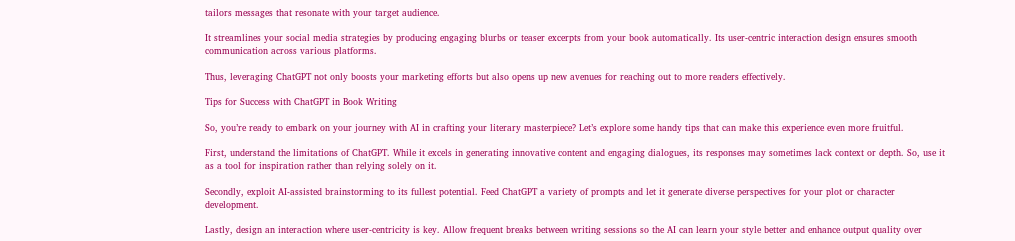tailors messages that resonate with your target audience.

It streamlines your social media strategies by producing engaging blurbs or teaser excerpts from your book automatically. Its user-centric interaction design ensures smooth communication across various platforms.

Thus, leveraging ChatGPT not only boosts your marketing efforts but also opens up new avenues for reaching out to more readers effectively.

Tips for Success with ChatGPT in Book Writing

So, you’re ready to embark on your journey with AI in crafting your literary masterpiece? Let’s explore some handy tips that can make this experience even more fruitful.

First, understand the limitations of ChatGPT. While it excels in generating innovative content and engaging dialogues, its responses may sometimes lack context or depth. So, use it as a tool for inspiration rather than relying solely on it.

Secondly, exploit AI-assisted brainstorming to its fullest potential. Feed ChatGPT a variety of prompts and let it generate diverse perspectives for your plot or character development.

Lastly, design an interaction where user-centricity is key. Allow frequent breaks between writing sessions so the AI can learn your style better and enhance output quality over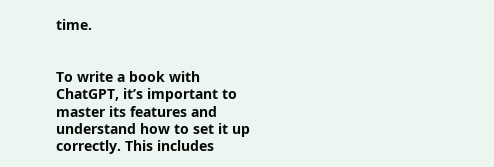time.


To write a book with ChatGPT, it’s important to master its features and understand how to set it up correctly. This includes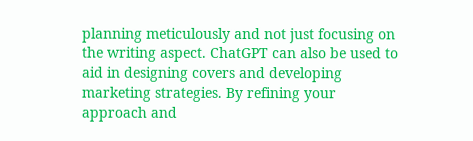planning meticulously and not just focusing on the writing aspect. ChatGPT can also be used to aid in designing covers and developing marketing strategies. By refining your approach and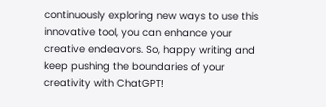continuously exploring new ways to use this innovative tool, you can enhance your creative endeavors. So, happy writing and keep pushing the boundaries of your creativity with ChatGPT!